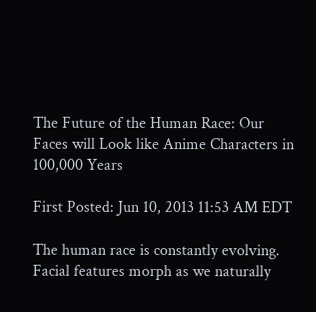The Future of the Human Race: Our Faces will Look like Anime Characters in 100,000 Years

First Posted: Jun 10, 2013 11:53 AM EDT

The human race is constantly evolving. Facial features morph as we naturally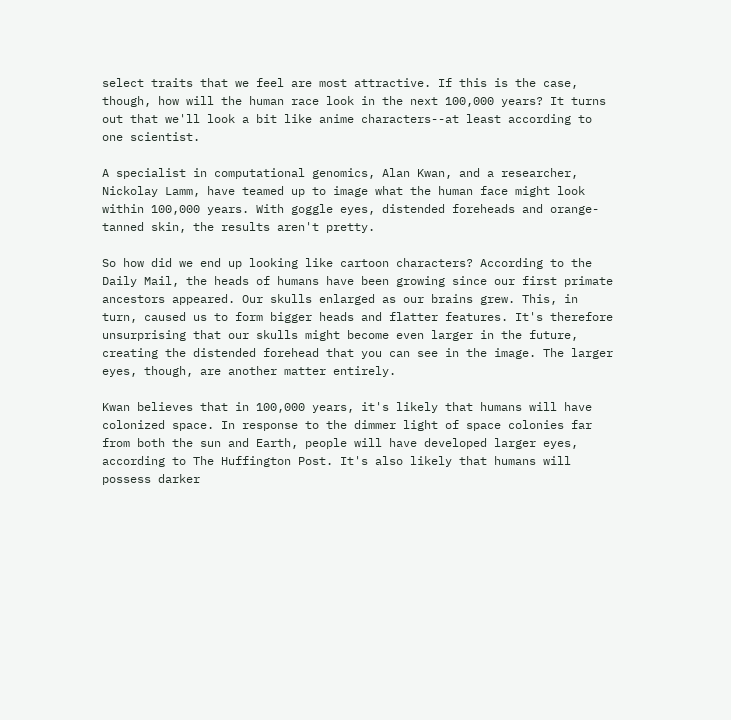select traits that we feel are most attractive. If this is the case, though, how will the human race look in the next 100,000 years? It turns out that we'll look a bit like anime characters--at least according to one scientist.

A specialist in computational genomics, Alan Kwan, and a researcher, Nickolay Lamm, have teamed up to image what the human face might look within 100,000 years. With goggle eyes, distended foreheads and orange-tanned skin, the results aren't pretty.

So how did we end up looking like cartoon characters? According to the Daily Mail, the heads of humans have been growing since our first primate ancestors appeared. Our skulls enlarged as our brains grew. This, in turn, caused us to form bigger heads and flatter features. It's therefore unsurprising that our skulls might become even larger in the future, creating the distended forehead that you can see in the image. The larger eyes, though, are another matter entirely.

Kwan believes that in 100,000 years, it's likely that humans will have colonized space. In response to the dimmer light of space colonies far from both the sun and Earth, people will have developed larger eyes, according to The Huffington Post. It's also likely that humans will possess darker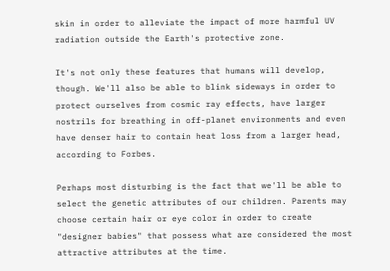skin in order to alleviate the impact of more harmful UV radiation outside the Earth's protective zone.

It's not only these features that humans will develop, though. We'll also be able to blink sideways in order to protect ourselves from cosmic ray effects, have larger nostrils for breathing in off-planet environments and even have denser hair to contain heat loss from a larger head, according to Forbes.

Perhaps most disturbing is the fact that we'll be able to select the genetic attributes of our children. Parents may choose certain hair or eye color in order to create "designer babies" that possess what are considered the most attractive attributes at the time.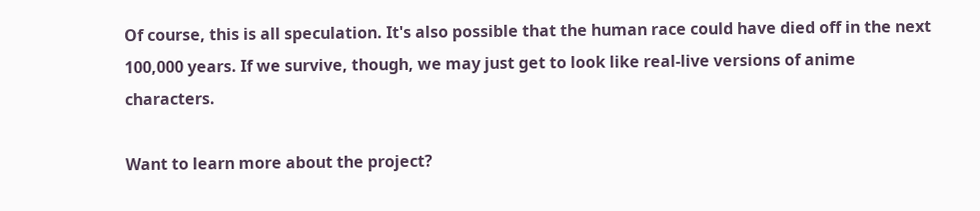Of course, this is all speculation. It's also possible that the human race could have died off in the next 100,000 years. If we survive, though, we may just get to look like real-live versions of anime characters.

Want to learn more about the project?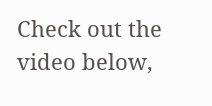Check out the video below,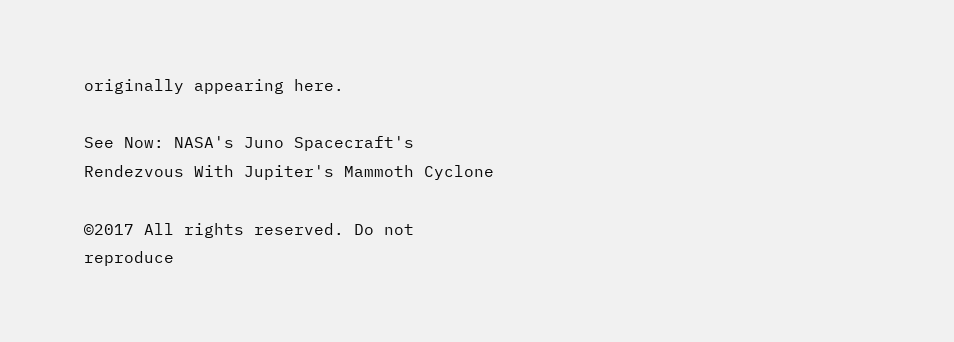originally appearing here.

See Now: NASA's Juno Spacecraft's Rendezvous With Jupiter's Mammoth Cyclone

©2017 All rights reserved. Do not reproduce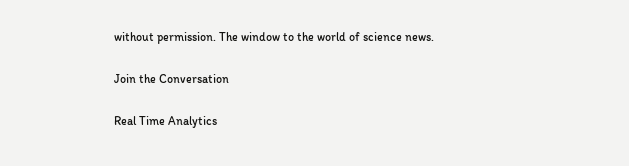without permission. The window to the world of science news.

Join the Conversation

Real Time Analytics